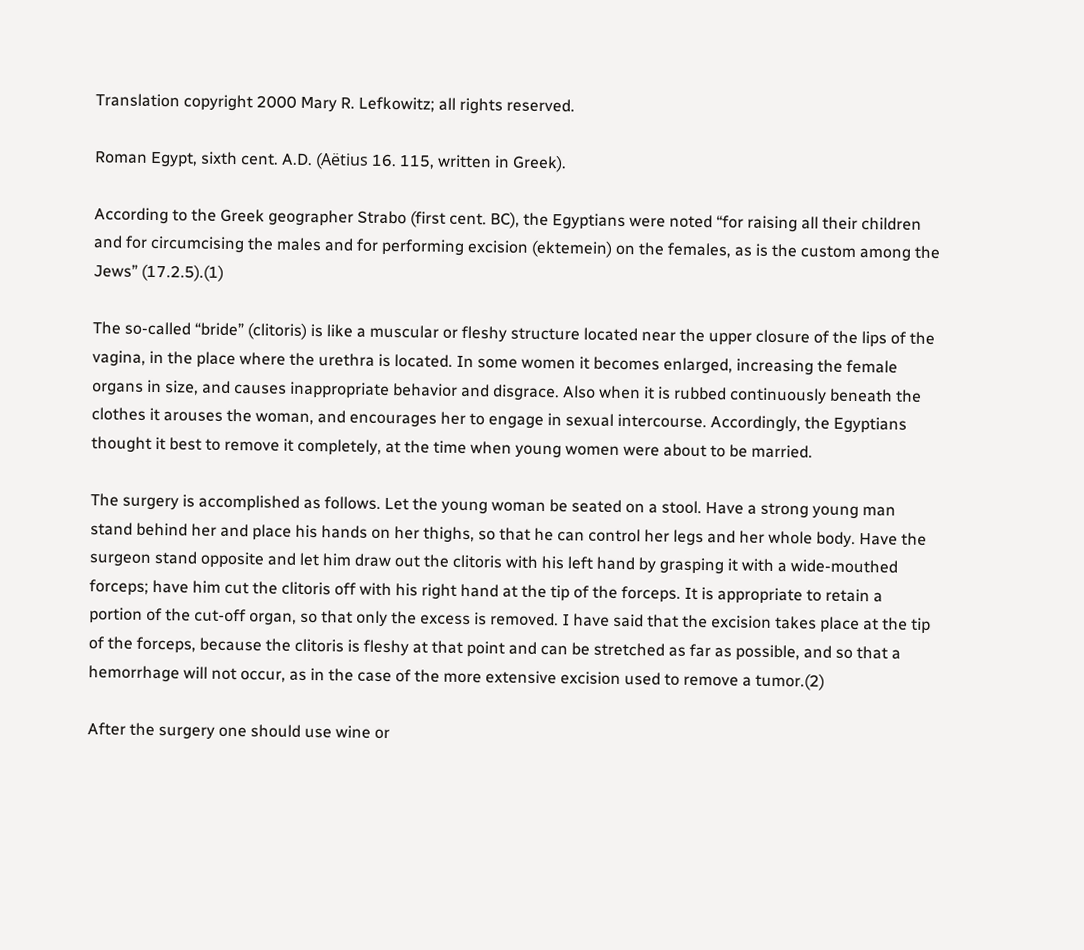Translation copyright 2000 Mary R. Lefkowitz; all rights reserved.

Roman Egypt, sixth cent. A.D. (Aëtius 16. 115, written in Greek).

According to the Greek geographer Strabo (first cent. BC), the Egyptians were noted “for raising all their children and for circumcising the males and for performing excision (ektemein) on the females, as is the custom among the Jews” (17.2.5).(1)

The so-called “bride” (clitoris) is like a muscular or fleshy structure located near the upper closure of the lips of the vagina, in the place where the urethra is located. In some women it becomes enlarged, increasing the female organs in size, and causes inappropriate behavior and disgrace. Also when it is rubbed continuously beneath the clothes it arouses the woman, and encourages her to engage in sexual intercourse. Accordingly, the Egyptians thought it best to remove it completely, at the time when young women were about to be married.

The surgery is accomplished as follows. Let the young woman be seated on a stool. Have a strong young man stand behind her and place his hands on her thighs, so that he can control her legs and her whole body. Have the surgeon stand opposite and let him draw out the clitoris with his left hand by grasping it with a wide-mouthed forceps; have him cut the clitoris off with his right hand at the tip of the forceps. It is appropriate to retain a portion of the cut-off organ, so that only the excess is removed. I have said that the excision takes place at the tip of the forceps, because the clitoris is fleshy at that point and can be stretched as far as possible, and so that a hemorrhage will not occur, as in the case of the more extensive excision used to remove a tumor.(2)

After the surgery one should use wine or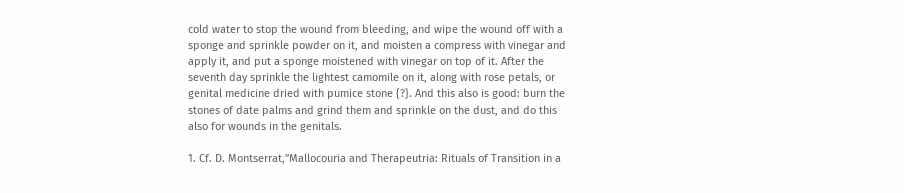cold water to stop the wound from bleeding, and wipe the wound off with a sponge and sprinkle powder on it, and moisten a compress with vinegar and apply it, and put a sponge moistened with vinegar on top of it. After the seventh day sprinkle the lightest camomile on it, along with rose petals, or genital medicine dried with pumice stone {?}. And this also is good: burn the stones of date palms and grind them and sprinkle on the dust, and do this also for wounds in the genitals.

1. Cf. D. Montserrat,”Mallocouria and Therapeutria: Rituals of Transition in a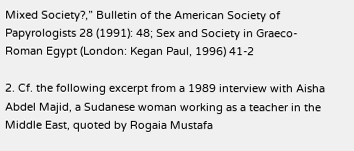Mixed Society?,” Bulletin of the American Society of Papyrologists 28 (1991): 48; Sex and Society in Graeco-Roman Egypt (London: Kegan Paul, 1996) 41-2

2. Cf. the following excerpt from a 1989 interview with Aisha Abdel Majid, a Sudanese woman working as a teacher in the Middle East, quoted by Rogaia Mustafa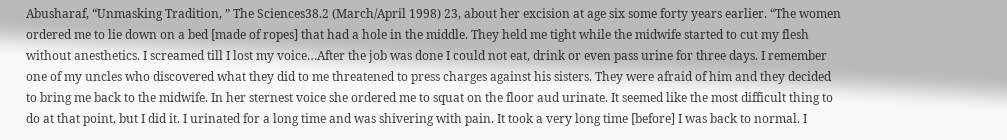Abusharaf, “Unmasking Tradition, ” The Sciences38.2 (March/April 1998) 23, about her excision at age six some forty years earlier. “The women ordered me to lie down on a bed [made of ropes] that had a hole in the middle. They held me tight while the midwife started to cut my flesh without anesthetics. I screamed till I lost my voice…After the job was done I could not eat, drink or even pass urine for three days. I remember one of my uncles who discovered what they did to me threatened to press charges against his sisters. They were afraid of him and they decided to bring me back to the midwife. In her sternest voice she ordered me to squat on the floor aud urinate. It seemed like the most difficult thing to do at that point, but I did it. I urinated for a long time and was shivering with pain. It took a very long time [before] I was back to normal. I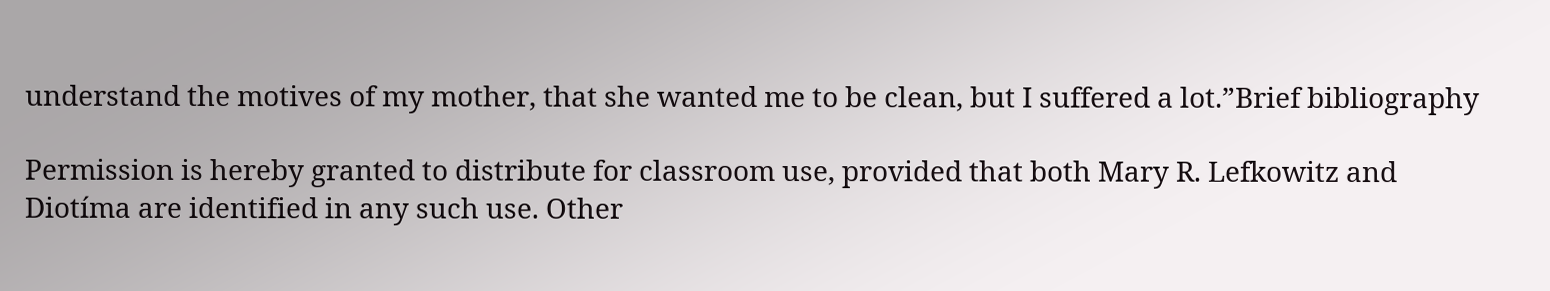understand the motives of my mother, that she wanted me to be clean, but I suffered a lot.”Brief bibliography

Permission is hereby granted to distribute for classroom use, provided that both Mary R. Lefkowitz and Diotíma are identified in any such use. Other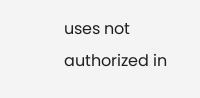uses not authorized in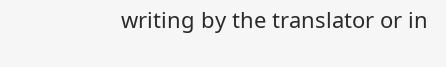writing by the translator or in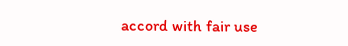accord with fair use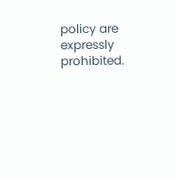policy are expressly prohibited.